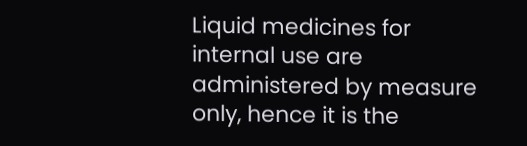Liquid medicines for internal use are administered by measure only, hence it is the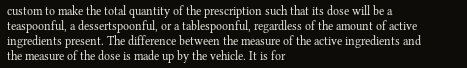custom to make the total quantity of the prescription such that its dose will be a teaspoonful, a dessertspoonful, or a tablespoonful, regardless of the amount of active ingredients present. The difference between the measure of the active ingredients and the measure of the dose is made up by the vehicle. It is for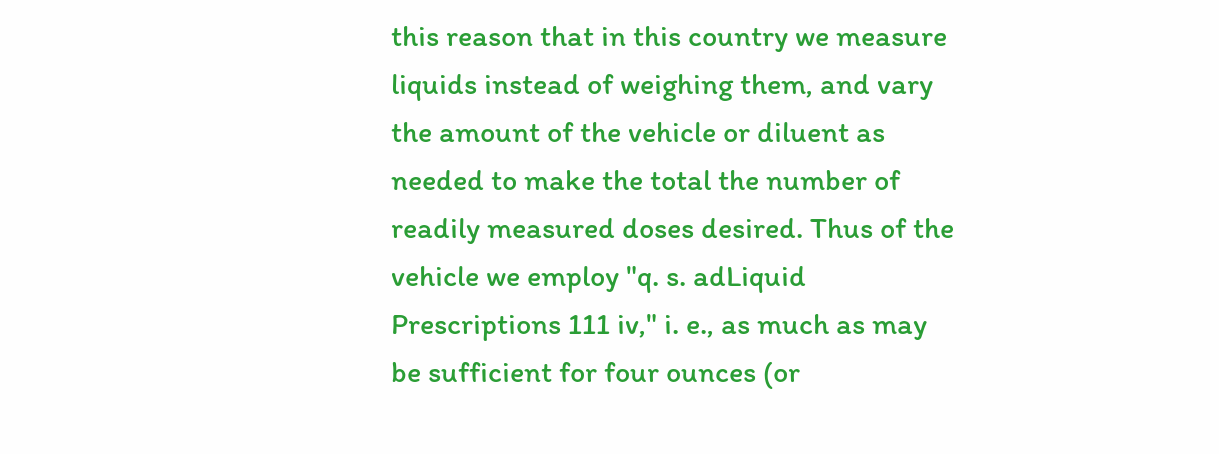this reason that in this country we measure liquids instead of weighing them, and vary the amount of the vehicle or diluent as needed to make the total the number of readily measured doses desired. Thus of the vehicle we employ "q. s. adLiquid Prescriptions 111 iv," i. e., as much as may be sufficient for four ounces (or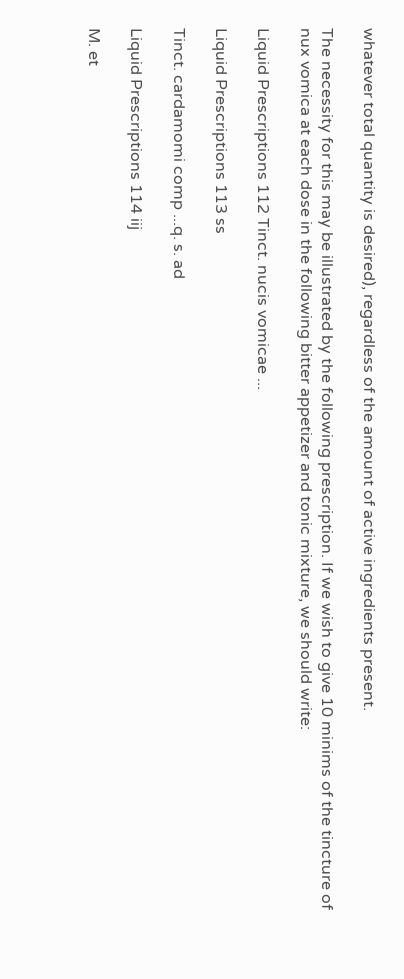whatever total quantity is desired), regardless of the amount of active ingredients present.

The necessity for this may be illustrated by the following prescription. If we wish to give 10 minims of the tincture of nux vomica at each dose in the following bitter appetizer and tonic mixture, we should write:

Liquid Prescriptions 112 Tinct. nucis vomicae ...

Liquid Prescriptions 113 ss

Tinct. cardamomi comp ...q. s. ad

Liquid Prescriptions 114 iij

M. et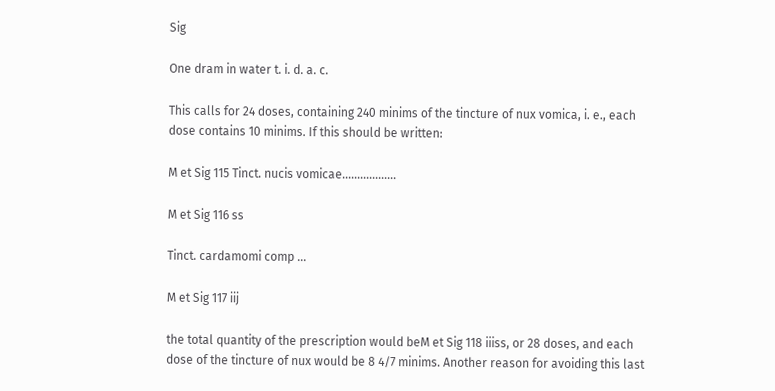Sig

One dram in water t. i. d. a. c.

This calls for 24 doses, containing 240 minims of the tincture of nux vomica, i. e., each dose contains 10 minims. If this should be written:

M et Sig 115 Tinct. nucis vomicae..................

M et Sig 116 ss

Tinct. cardamomi comp ...

M et Sig 117 iij

the total quantity of the prescription would beM et Sig 118 iiiss, or 28 doses, and each dose of the tincture of nux would be 8 4/7 minims. Another reason for avoiding this last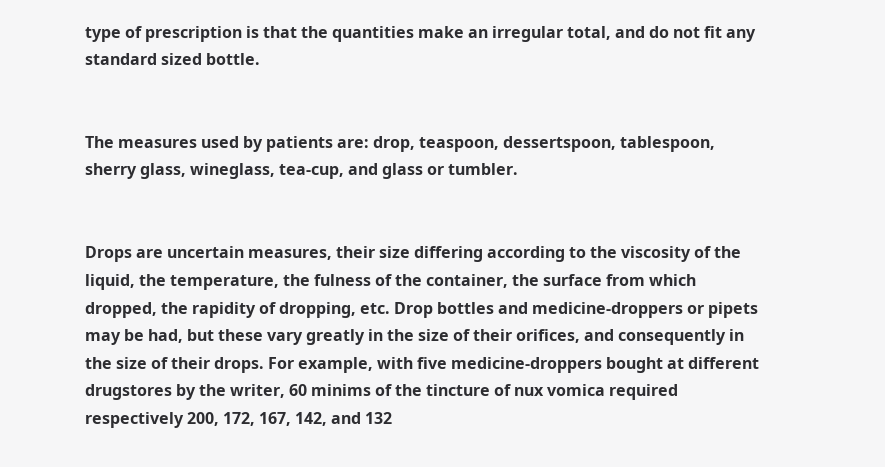type of prescription is that the quantities make an irregular total, and do not fit any standard sized bottle.


The measures used by patients are: drop, teaspoon, dessertspoon, tablespoon, sherry glass, wineglass, tea-cup, and glass or tumbler.


Drops are uncertain measures, their size differing according to the viscosity of the liquid, the temperature, the fulness of the container, the surface from which dropped, the rapidity of dropping, etc. Drop bottles and medicine-droppers or pipets may be had, but these vary greatly in the size of their orifices, and consequently in the size of their drops. For example, with five medicine-droppers bought at different drugstores by the writer, 60 minims of the tincture of nux vomica required respectively 200, 172, 167, 142, and 132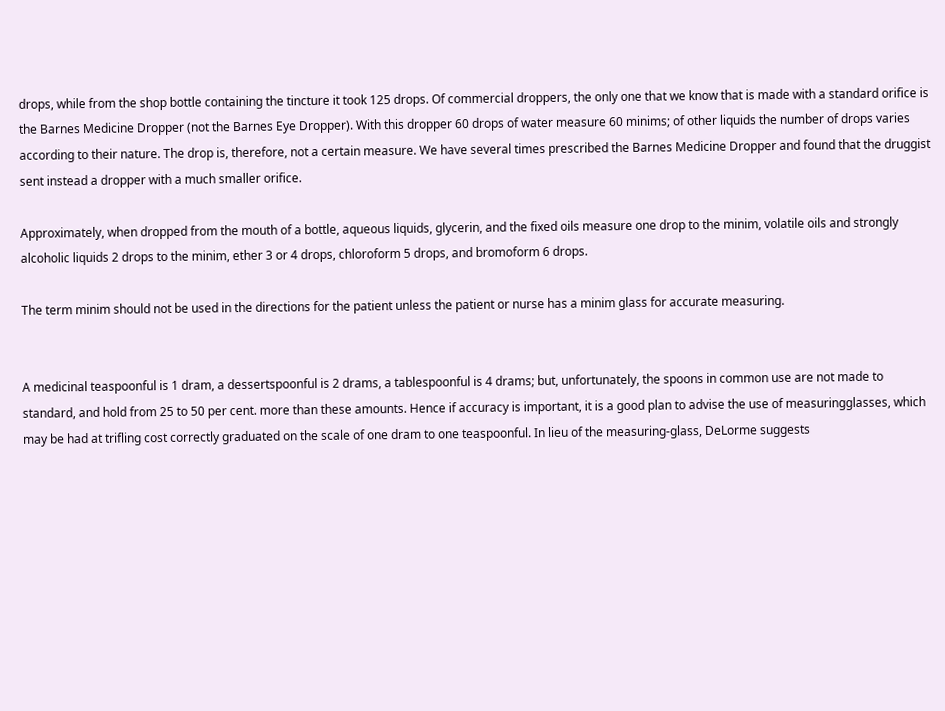drops, while from the shop bottle containing the tincture it took 125 drops. Of commercial droppers, the only one that we know that is made with a standard orifice is the Barnes Medicine Dropper (not the Barnes Eye Dropper). With this dropper 60 drops of water measure 60 minims; of other liquids the number of drops varies according to their nature. The drop is, therefore, not a certain measure. We have several times prescribed the Barnes Medicine Dropper and found that the druggist sent instead a dropper with a much smaller orifice.

Approximately, when dropped from the mouth of a bottle, aqueous liquids, glycerin, and the fixed oils measure one drop to the minim, volatile oils and strongly alcoholic liquids 2 drops to the minim, ether 3 or 4 drops, chloroform 5 drops, and bromoform 6 drops.

The term minim should not be used in the directions for the patient unless the patient or nurse has a minim glass for accurate measuring.


A medicinal teaspoonful is 1 dram, a dessertspoonful is 2 drams, a tablespoonful is 4 drams; but, unfortunately, the spoons in common use are not made to standard, and hold from 25 to 50 per cent. more than these amounts. Hence if accuracy is important, it is a good plan to advise the use of measuringglasses, which may be had at trifling cost correctly graduated on the scale of one dram to one teaspoonful. In lieu of the measuring-glass, DeLorme suggests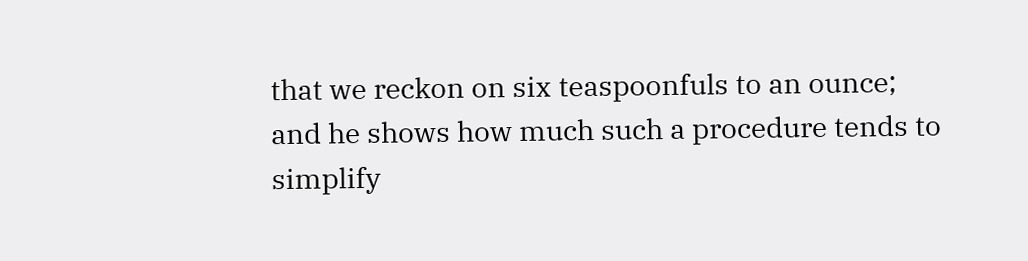that we reckon on six teaspoonfuls to an ounce; and he shows how much such a procedure tends to simplify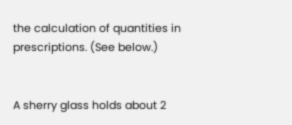the calculation of quantities in prescriptions. (See below.)


A sherry glass holds about 2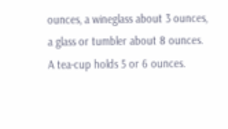ounces, a wineglass about 3 ounces, a glass or tumbler about 8 ounces. A tea-cup holds 5 or 6 ounces.